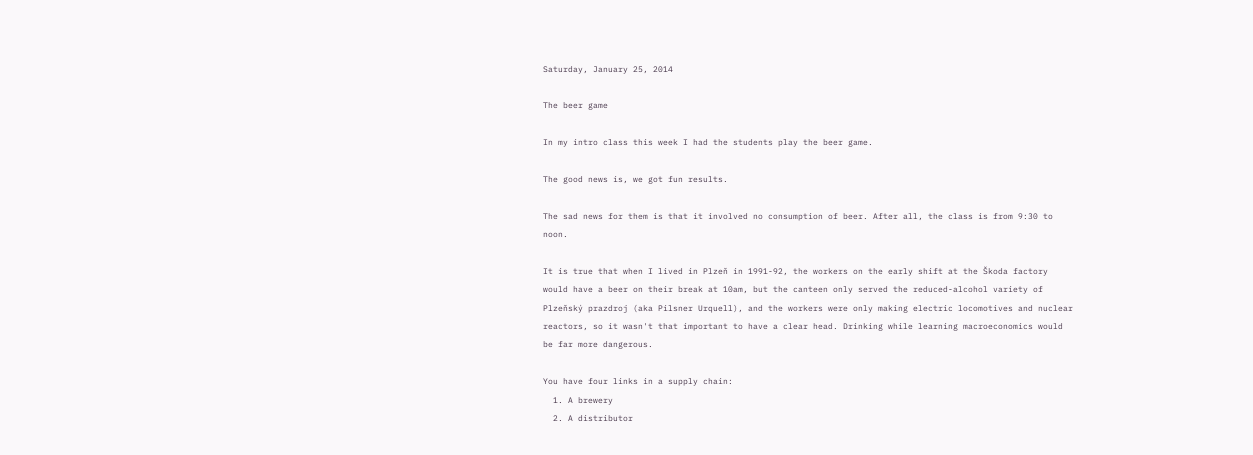Saturday, January 25, 2014

The beer game

In my intro class this week I had the students play the beer game.

The good news is, we got fun results.

The sad news for them is that it involved no consumption of beer. After all, the class is from 9:30 to noon.

It is true that when I lived in Plzeň in 1991-92, the workers on the early shift at the Škoda factory would have a beer on their break at 10am, but the canteen only served the reduced-alcohol variety of Plzeňský prazdroj (aka Pilsner Urquell), and the workers were only making electric locomotives and nuclear reactors, so it wasn't that important to have a clear head. Drinking while learning macroeconomics would be far more dangerous.

You have four links in a supply chain:
  1. A brewery
  2. A distributor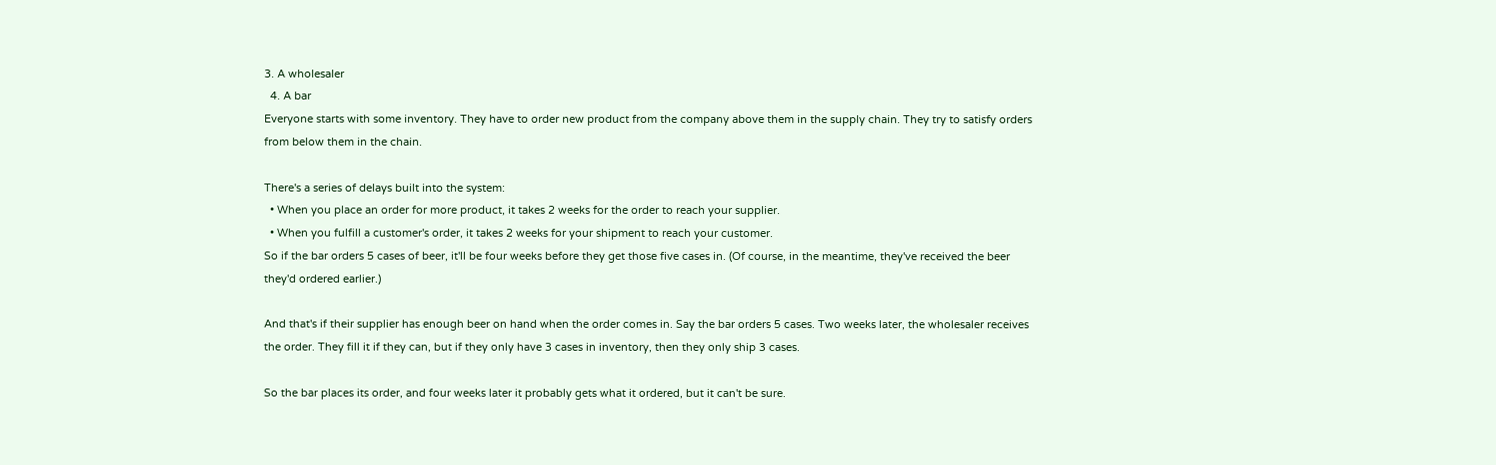3. A wholesaler
  4. A bar
Everyone starts with some inventory. They have to order new product from the company above them in the supply chain. They try to satisfy orders from below them in the chain.

There's a series of delays built into the system:
  • When you place an order for more product, it takes 2 weeks for the order to reach your supplier.
  • When you fulfill a customer's order, it takes 2 weeks for your shipment to reach your customer.
So if the bar orders 5 cases of beer, it'll be four weeks before they get those five cases in. (Of course, in the meantime, they've received the beer they'd ordered earlier.)

And that's if their supplier has enough beer on hand when the order comes in. Say the bar orders 5 cases. Two weeks later, the wholesaler receives the order. They fill it if they can, but if they only have 3 cases in inventory, then they only ship 3 cases.

So the bar places its order, and four weeks later it probably gets what it ordered, but it can't be sure.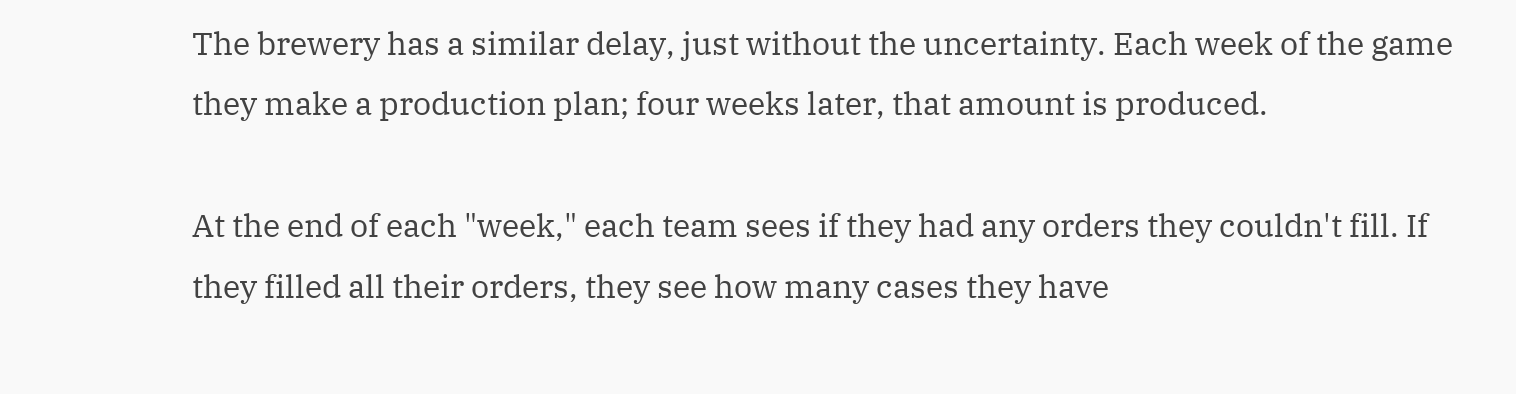The brewery has a similar delay, just without the uncertainty. Each week of the game they make a production plan; four weeks later, that amount is produced.

At the end of each "week," each team sees if they had any orders they couldn't fill. If they filled all their orders, they see how many cases they have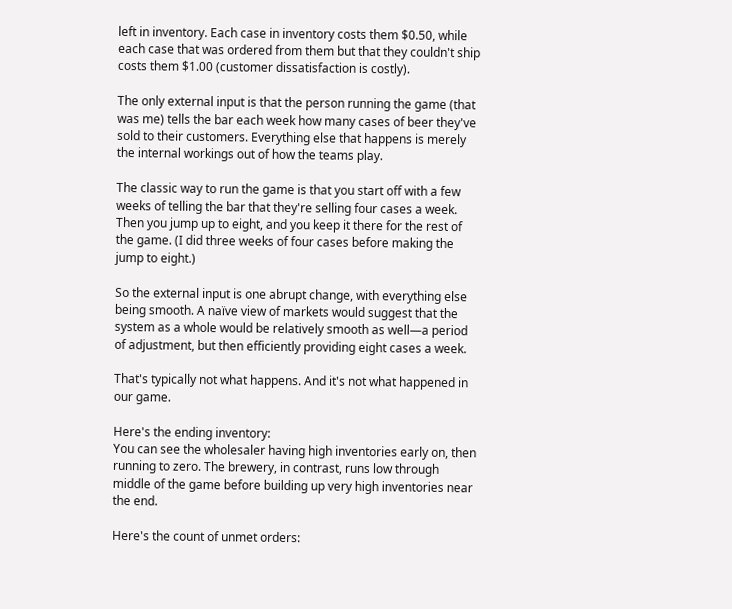left in inventory. Each case in inventory costs them $0.50, while each case that was ordered from them but that they couldn't ship costs them $1.00 (customer dissatisfaction is costly).

The only external input is that the person running the game (that was me) tells the bar each week how many cases of beer they've sold to their customers. Everything else that happens is merely the internal workings out of how the teams play.

The classic way to run the game is that you start off with a few weeks of telling the bar that they're selling four cases a week. Then you jump up to eight, and you keep it there for the rest of the game. (I did three weeks of four cases before making the jump to eight.)

So the external input is one abrupt change, with everything else being smooth. A naïve view of markets would suggest that the system as a whole would be relatively smooth as well—a period of adjustment, but then efficiently providing eight cases a week.

That's typically not what happens. And it's not what happened in our game.

Here's the ending inventory:
You can see the wholesaler having high inventories early on, then running to zero. The brewery, in contrast, runs low through middle of the game before building up very high inventories near the end.

Here's the count of unmet orders: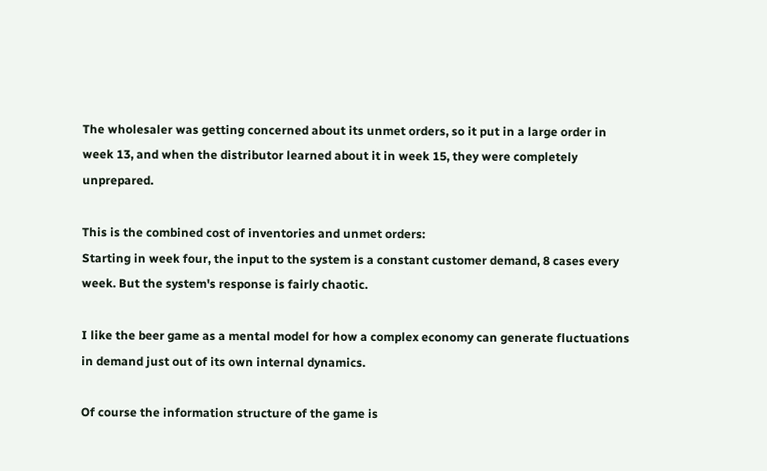The wholesaler was getting concerned about its unmet orders, so it put in a large order in week 13, and when the distributor learned about it in week 15, they were completely unprepared.

This is the combined cost of inventories and unmet orders:
Starting in week four, the input to the system is a constant customer demand, 8 cases every week. But the system's response is fairly chaotic.

I like the beer game as a mental model for how a complex economy can generate fluctuations in demand just out of its own internal dynamics.

Of course the information structure of the game is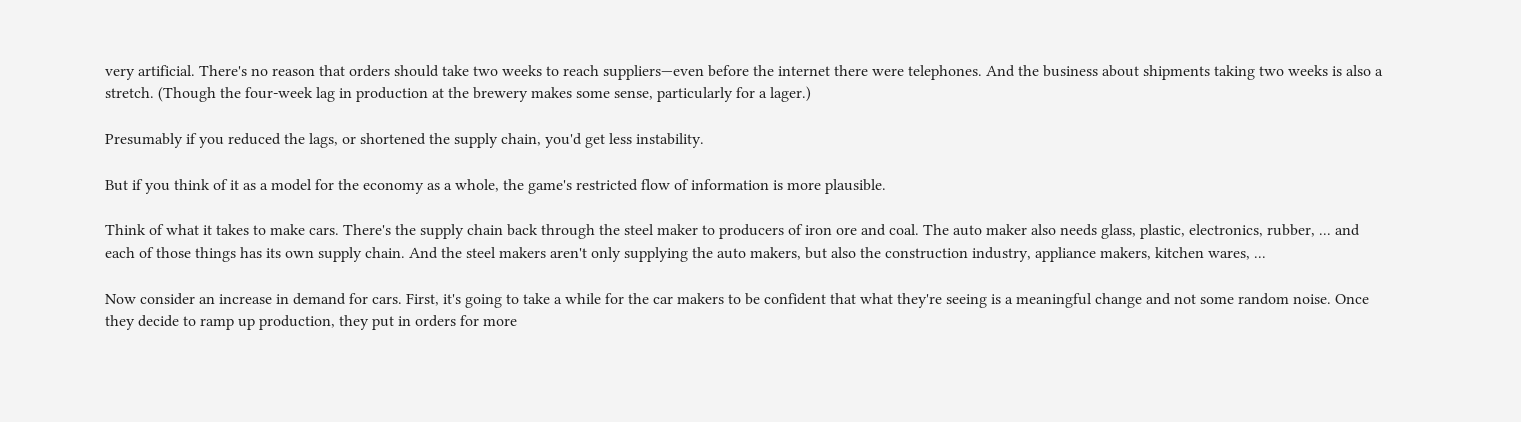very artificial. There's no reason that orders should take two weeks to reach suppliers—even before the internet there were telephones. And the business about shipments taking two weeks is also a stretch. (Though the four-week lag in production at the brewery makes some sense, particularly for a lager.)

Presumably if you reduced the lags, or shortened the supply chain, you'd get less instability.

But if you think of it as a model for the economy as a whole, the game's restricted flow of information is more plausible.

Think of what it takes to make cars. There's the supply chain back through the steel maker to producers of iron ore and coal. The auto maker also needs glass, plastic, electronics, rubber, ... and each of those things has its own supply chain. And the steel makers aren't only supplying the auto makers, but also the construction industry, appliance makers, kitchen wares, ...

Now consider an increase in demand for cars. First, it's going to take a while for the car makers to be confident that what they're seeing is a meaningful change and not some random noise. Once they decide to ramp up production, they put in orders for more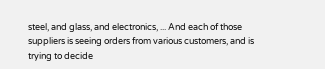steel, and glass, and electronics, ... And each of those suppliers is seeing orders from various customers, and is trying to decide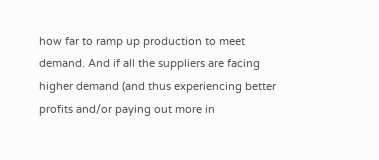how far to ramp up production to meet demand. And if all the suppliers are facing higher demand (and thus experiencing better profits and/or paying out more in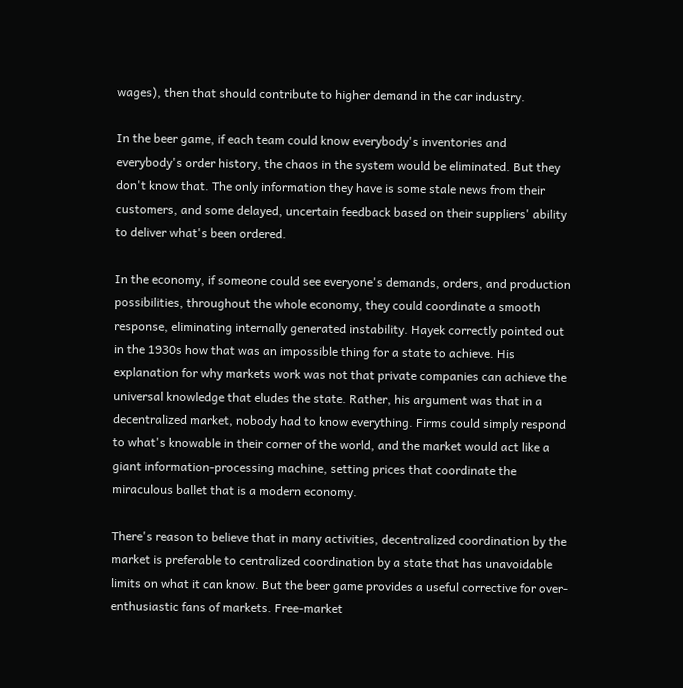wages), then that should contribute to higher demand in the car industry.

In the beer game, if each team could know everybody's inventories and everybody's order history, the chaos in the system would be eliminated. But they don't know that. The only information they have is some stale news from their customers, and some delayed, uncertain feedback based on their suppliers' ability to deliver what's been ordered.

In the economy, if someone could see everyone's demands, orders, and production possibilities, throughout the whole economy, they could coordinate a smooth response, eliminating internally generated instability. Hayek correctly pointed out in the 1930s how that was an impossible thing for a state to achieve. His explanation for why markets work was not that private companies can achieve the universal knowledge that eludes the state. Rather, his argument was that in a decentralized market, nobody had to know everything. Firms could simply respond to what's knowable in their corner of the world, and the market would act like a giant information-processing machine, setting prices that coordinate the miraculous ballet that is a modern economy.

There's reason to believe that in many activities, decentralized coordination by the market is preferable to centralized coordination by a state that has unavoidable limits on what it can know. But the beer game provides a useful corrective for over-enthusiastic fans of markets. Free-market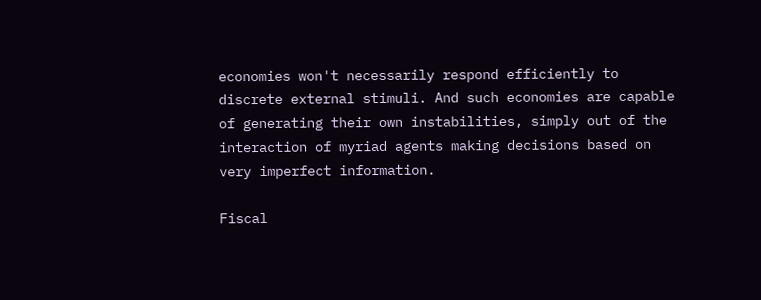economies won't necessarily respond efficiently to discrete external stimuli. And such economies are capable of generating their own instabilities, simply out of the interaction of myriad agents making decisions based on very imperfect information.

Fiscal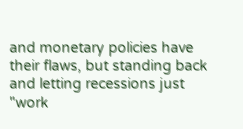and monetary policies have their flaws, but standing back and letting recessions just "work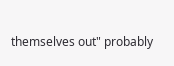themselves out" probably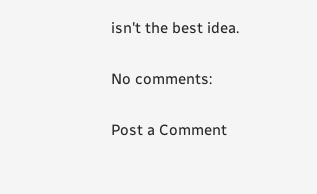isn't the best idea.

No comments:

Post a Comment